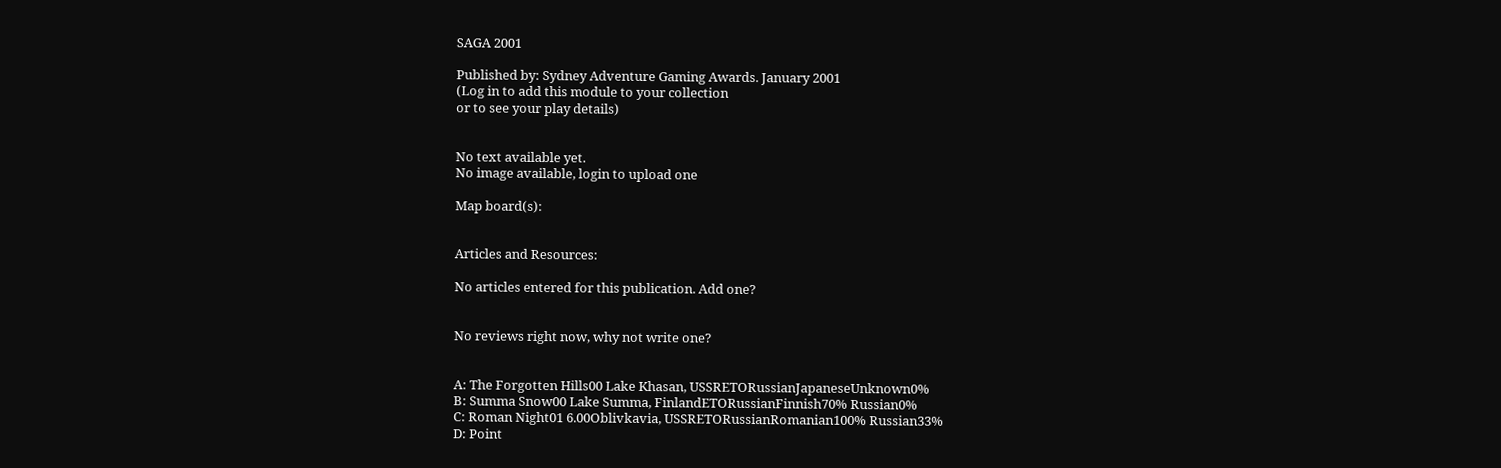SAGA 2001

Published by: Sydney Adventure Gaming Awards. January 2001
(Log in to add this module to your collection
or to see your play details)


No text available yet.
No image available, login to upload one

Map board(s):


Articles and Resources:

No articles entered for this publication. Add one?


No reviews right now, why not write one?


A: The Forgotten Hills00 Lake Khasan, USSRETORussianJapaneseUnknown0%
B: Summa Snow00 Lake Summa, FinlandETORussianFinnish70% Russian0%
C: Roman Night01 6.00Oblivkavia, USSRETORussianRomanian100% Russian33%
D: Point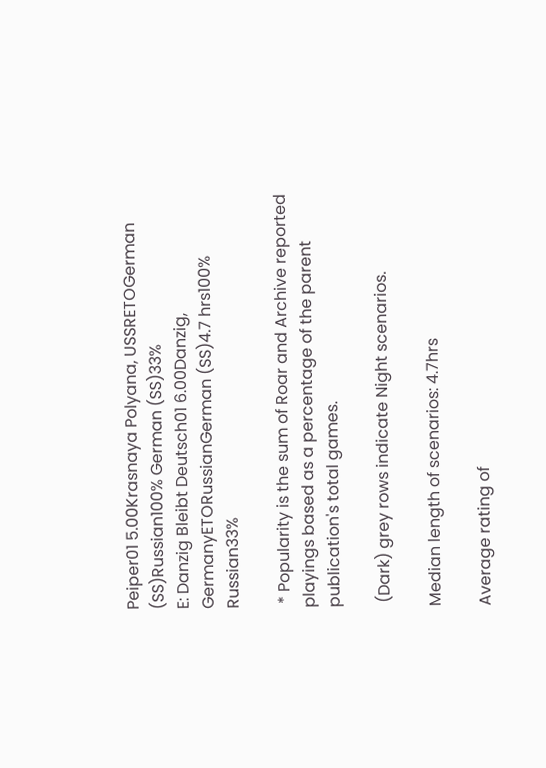Peiper01 5.00Krasnaya Polyana, USSRETOGerman (SS)Russian100% German (SS)33%
E: Danzig Bleibt Deutsch01 6.00Danzig, GermanyETORussianGerman (SS)4.7 hrs100% Russian33%

 * Popularity is the sum of Roar and Archive reported playings based as a percentage of the parent publication's total games.

 (Dark) grey rows indicate Night scenarios.

Median length of scenarios: 4.7hrs

Average rating of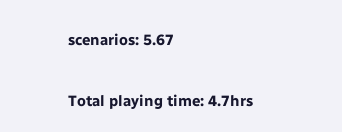scenarios: 5.67

Total playing time: 4.7hrs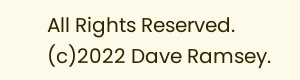All Rights Reserved. (c)2022 Dave Ramsey.